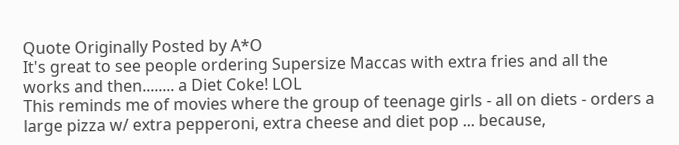Quote Originally Posted by A*O
It's great to see people ordering Supersize Maccas with extra fries and all the works and then........ a Diet Coke! LOL
This reminds me of movies where the group of teenage girls - all on diets - orders a large pizza w/ extra pepperoni, extra cheese and diet pop ... because,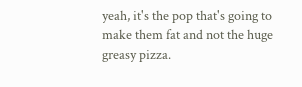yeah, it's the pop that's going to make them fat and not the huge greasy pizza.